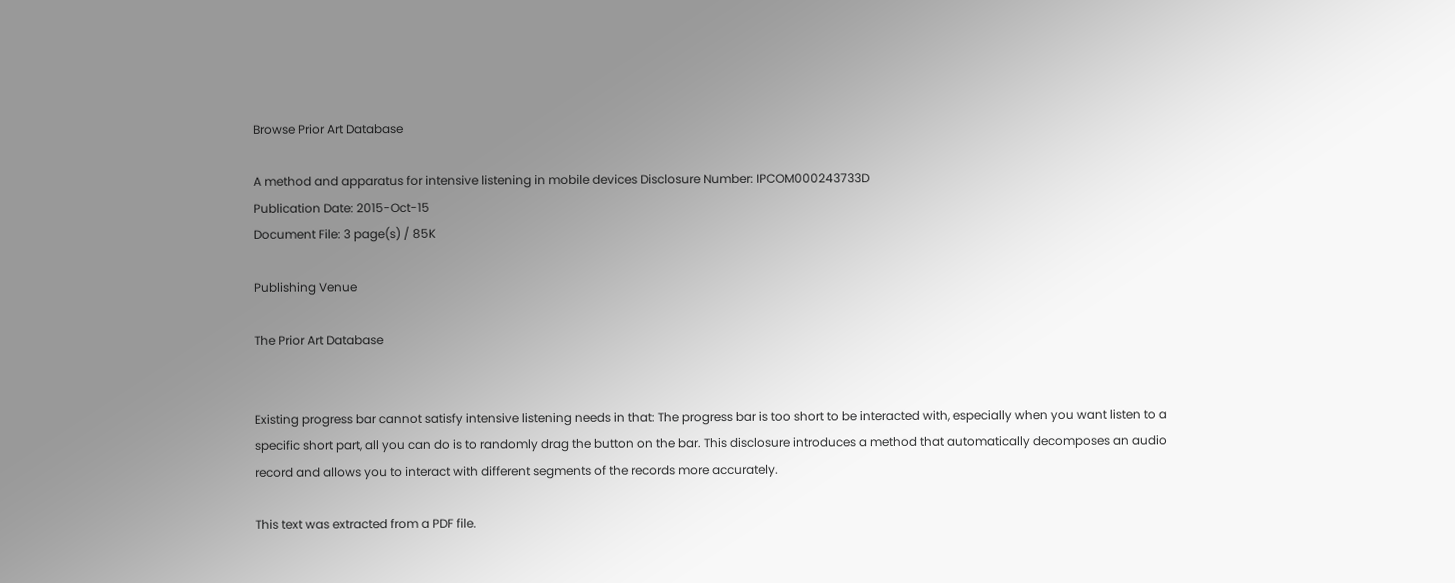Browse Prior Art Database

A method and apparatus for intensive listening in mobile devices Disclosure Number: IPCOM000243733D
Publication Date: 2015-Oct-15
Document File: 3 page(s) / 85K

Publishing Venue

The Prior Art Database


Existing progress bar cannot satisfy intensive listening needs in that: The progress bar is too short to be interacted with, especially when you want listen to a specific short part, all you can do is to randomly drag the button on the bar. This disclosure introduces a method that automatically decomposes an audio record and allows you to interact with different segments of the records more accurately.

This text was extracted from a PDF file.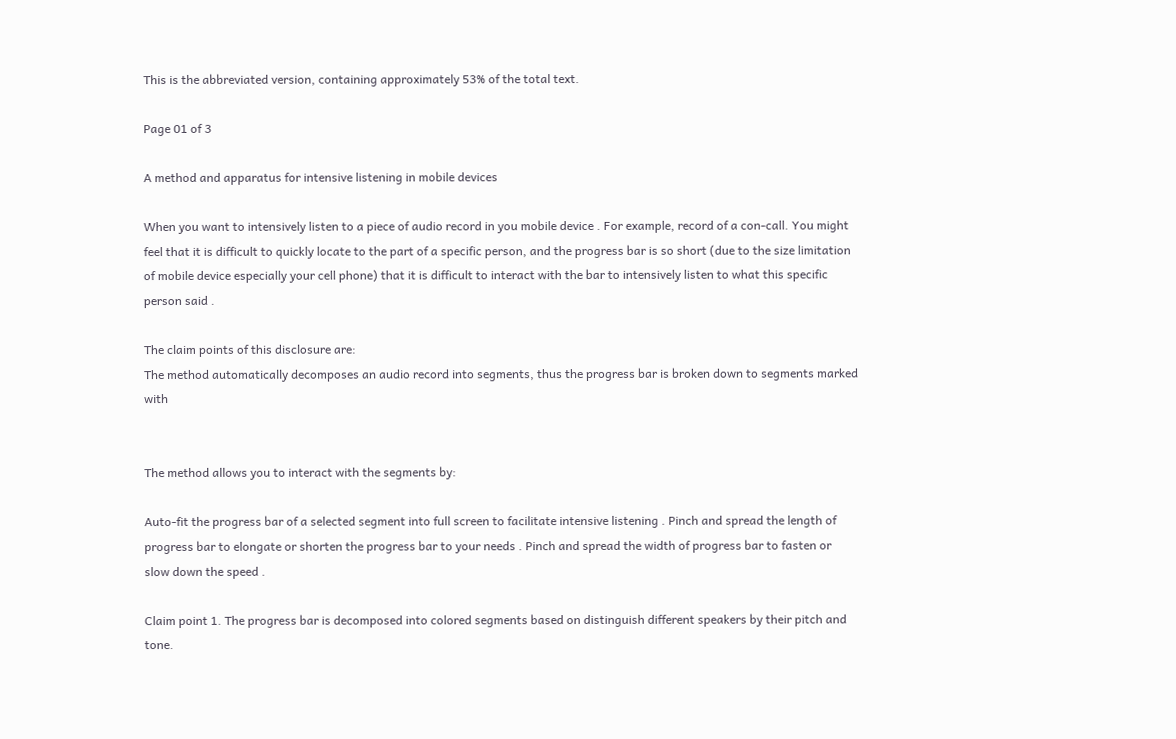This is the abbreviated version, containing approximately 53% of the total text.

Page 01 of 3

A method and apparatus for intensive listening in mobile devices

When you want to intensively listen to a piece of audio record in you mobile device . For example, record of a con-call. You might feel that it is difficult to quickly locate to the part of a specific person, and the progress bar is so short (due to the size limitation of mobile device especially your cell phone) that it is difficult to interact with the bar to intensively listen to what this specific person said .

The claim points of this disclosure are:
The method automatically decomposes an audio record into segments, thus the progress bar is broken down to segments marked with


The method allows you to interact with the segments by:

Auto-fit the progress bar of a selected segment into full screen to facilitate intensive listening . Pinch and spread the length of progress bar to elongate or shorten the progress bar to your needs . Pinch and spread the width of progress bar to fasten or slow down the speed .

Claim point 1. The progress bar is decomposed into colored segments based on distinguish different speakers by their pitch and tone.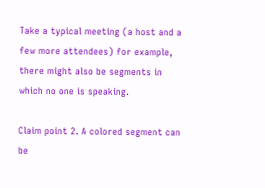Take a typical meeting (a host and a few more attendees) for example, there might also be segments in which no one is speaking.

Claim point 2. A colored segment can be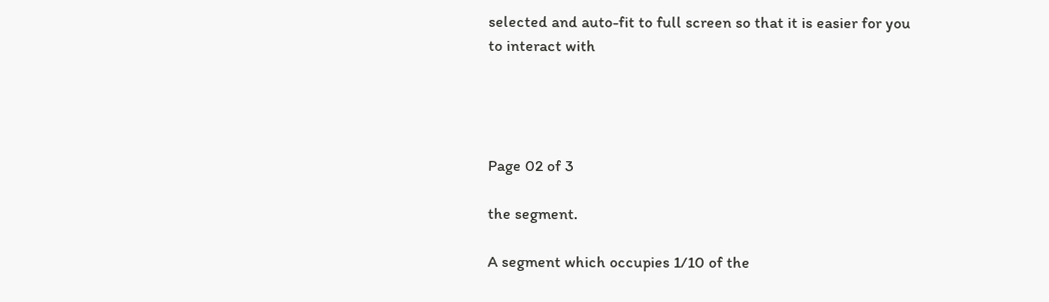selected and auto-fit to full screen so that it is easier for you to interact with




Page 02 of 3

the segment.

A segment which occupies 1/10 of the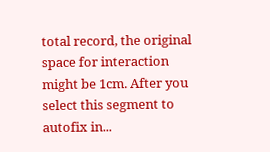total record, the original space for interaction might be 1cm. After you select this segment to autofix in...